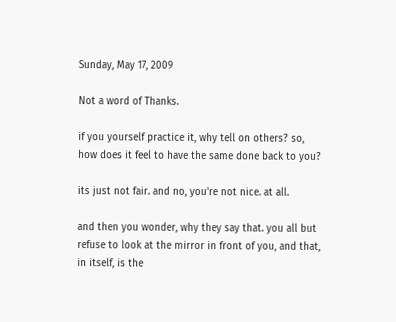Sunday, May 17, 2009

Not a word of Thanks.

if you yourself practice it, why tell on others? so, how does it feel to have the same done back to you?

its just not fair. and no, you're not nice. at all.

and then you wonder, why they say that. you all but refuse to look at the mirror in front of you, and that, in itself, is the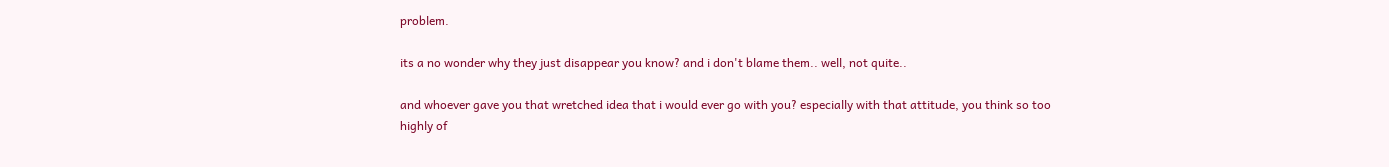problem.

its a no wonder why they just disappear you know? and i don't blame them.. well, not quite..

and whoever gave you that wretched idea that i would ever go with you? especially with that attitude, you think so too highly of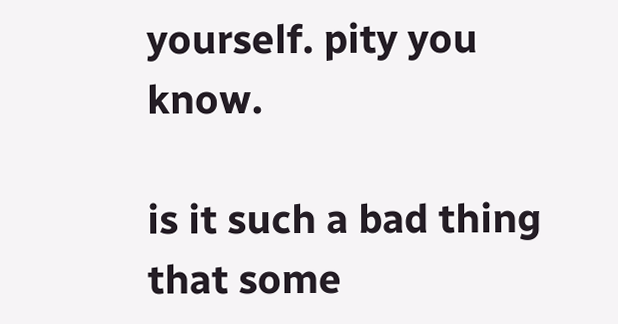yourself. pity you know.

is it such a bad thing that some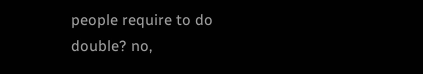people require to do double? no,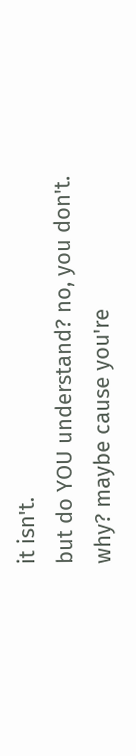it isn't.
but do YOU understand? no, you don't.
why? maybe cause you're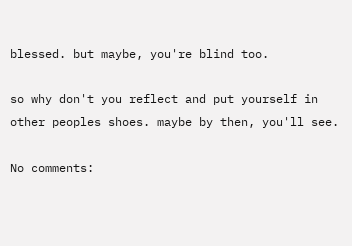blessed. but maybe, you're blind too.

so why don't you reflect and put yourself in other peoples shoes. maybe by then, you'll see.

No comments: